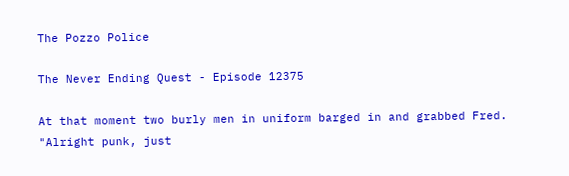The Pozzo Police

The Never Ending Quest - Episode 12375

At that moment two burly men in uniform barged in and grabbed Fred. "Alright punk, just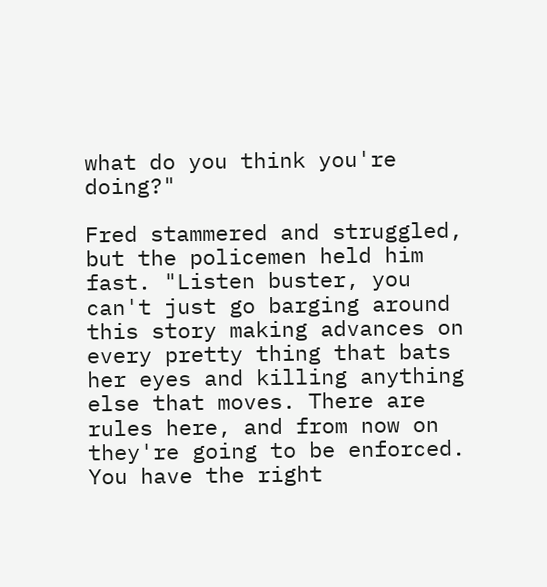what do you think you're doing?"

Fred stammered and struggled, but the policemen held him fast. "Listen buster, you can't just go barging around this story making advances on every pretty thing that bats her eyes and killing anything else that moves. There are rules here, and from now on they're going to be enforced. You have the right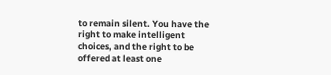to remain silent. You have the right to make intelligent choices, and the right to be offered at least one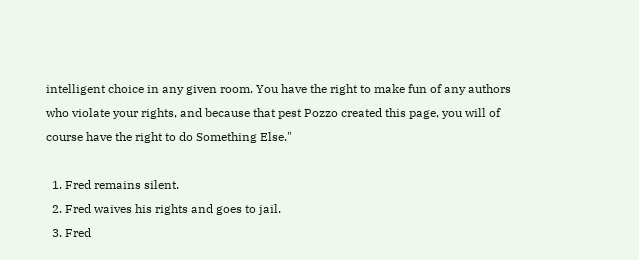intelligent choice in any given room. You have the right to make fun of any authors who violate your rights, and because that pest Pozzo created this page, you will of course have the right to do Something Else."

  1. Fred remains silent.
  2. Fred waives his rights and goes to jail.
  3. Fred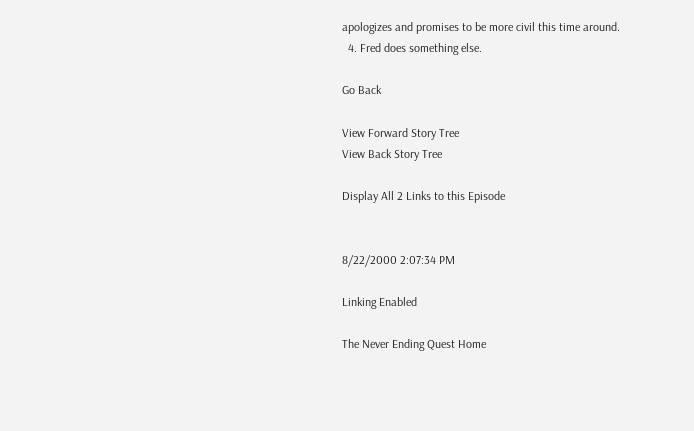apologizes and promises to be more civil this time around.
  4. Fred does something else.

Go Back

View Forward Story Tree
View Back Story Tree

Display All 2 Links to this Episode


8/22/2000 2:07:34 PM

Linking Enabled

The Never Ending Quest Home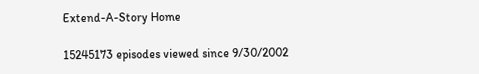Extend-A-Story Home

15245173 episodes viewed since 9/30/2002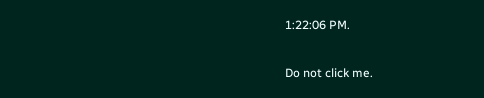1:22:06 PM.

Do not click me.